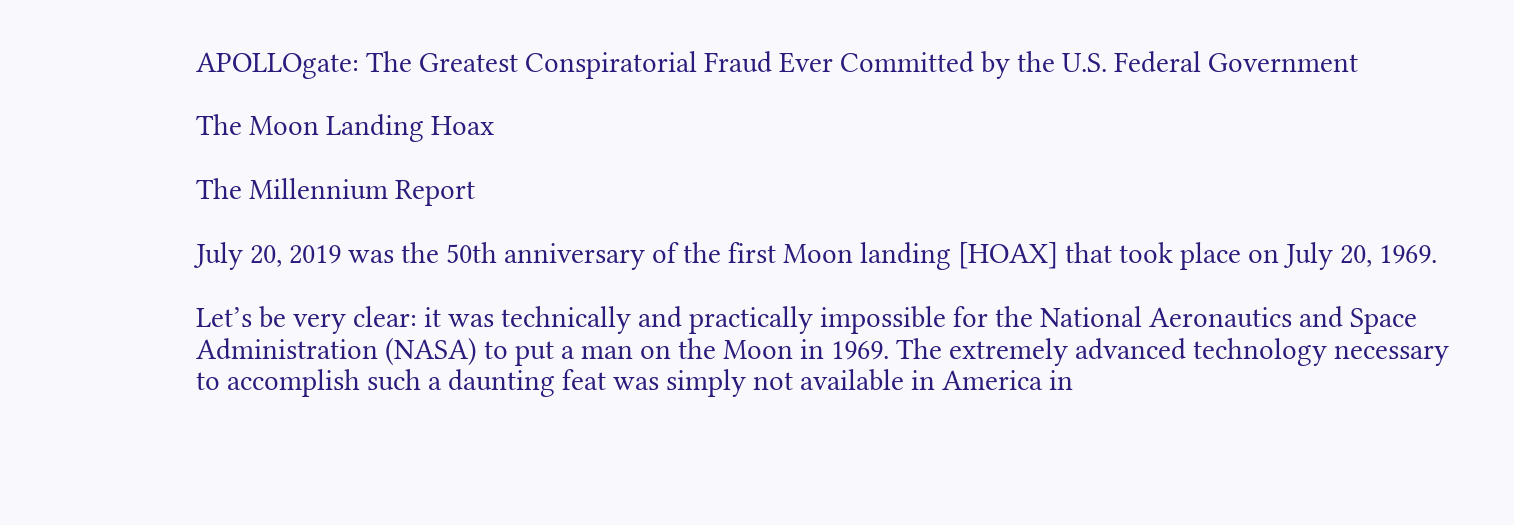APOLLOgate: The Greatest Conspiratorial Fraud Ever Committed by the U.S. Federal Government

The Moon Landing Hoax

The Millennium Report

July 20, 2019 was the 50th anniversary of the first Moon landing [HOAX] that took place on July 20, 1969.

Let’s be very clear: it was technically and practically impossible for the National Aeronautics and Space Administration (NASA) to put a man on the Moon in 1969. The extremely advanced technology necessary to accomplish such a daunting feat was simply not available in America in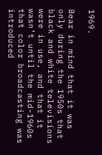1969.

Bear in mind that it was only during the 1950s that black and white televisions were in use, and that it wasn’t until the mid-1960s that color broadcasting was introduced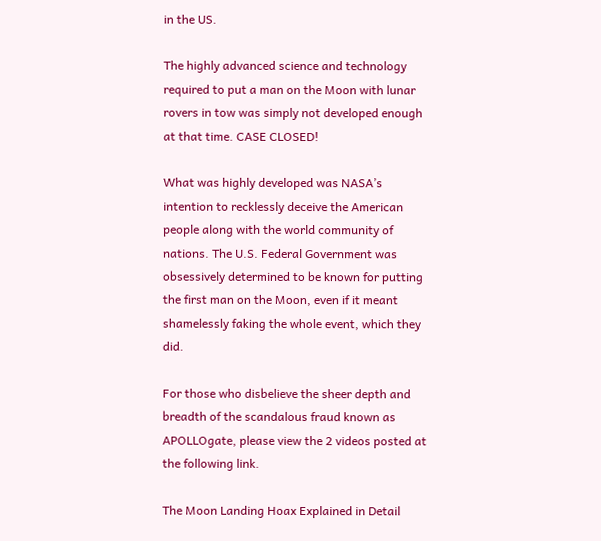in the US.

The highly advanced science and technology required to put a man on the Moon with lunar rovers in tow was simply not developed enough at that time. CASE CLOSED!

What was highly developed was NASA’s intention to recklessly deceive the American people along with the world community of nations. The U.S. Federal Government was obsessively determined to be known for putting the first man on the Moon, even if it meant shamelessly faking the whole event, which they did.

For those who disbelieve the sheer depth and breadth of the scandalous fraud known as APOLLOgate, please view the 2 videos posted at the following link.

The Moon Landing Hoax Explained in Detail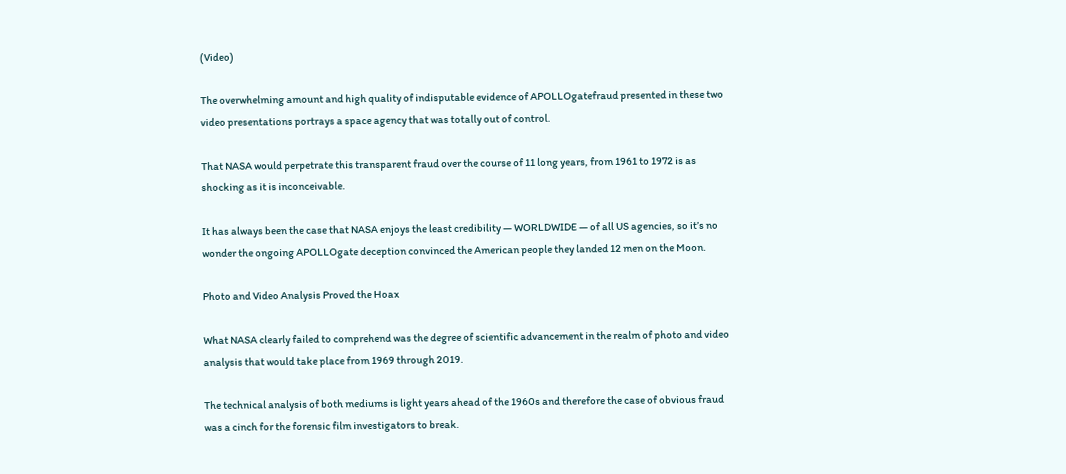(Video)

The overwhelming amount and high quality of indisputable evidence of APOLLOgatefraud presented in these two video presentations portrays a space agency that was totally out of control.

That NASA would perpetrate this transparent fraud over the course of 11 long years, from 1961 to 1972 is as shocking as it is inconceivable.

It has always been the case that NASA enjoys the least credibility — WORLDWIDE — of all US agencies, so it’s no wonder the ongoing APOLLOgate deception convinced the American people they landed 12 men on the Moon.

Photo and Video Analysis Proved the Hoax

What NASA clearly failed to comprehend was the degree of scientific advancement in the realm of photo and video analysis that would take place from 1969 through 2019.

The technical analysis of both mediums is light years ahead of the 1960s and therefore the case of obvious fraud was a cinch for the forensic film investigators to break.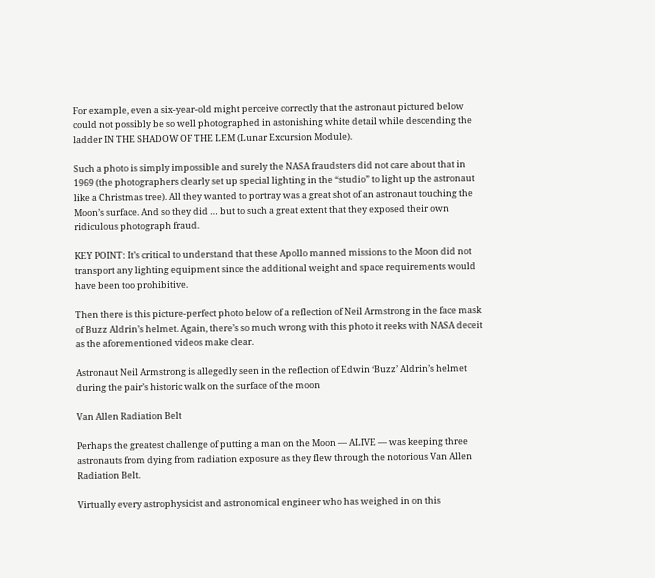For example, even a six-year-old might perceive correctly that the astronaut pictured below could not possibly be so well photographed in astonishing white detail while descending the ladder IN THE SHADOW OF THE LEM (Lunar Excursion Module).

Such a photo is simply impossible and surely the NASA fraudsters did not care about that in 1969 (the photographers clearly set up special lighting in the “studio” to light up the astronaut like a Christmas tree). All they wanted to portray was a great shot of an astronaut touching the Moon’s surface. And so they did … but to such a great extent that they exposed their own ridiculous photograph fraud.

KEY POINT: It’s critical to understand that these Apollo manned missions to the Moon did not transport any lighting equipment since the additional weight and space requirements would have been too prohibitive.

Then there is this picture-perfect photo below of a reflection of Neil Armstrong in the face mask of Buzz Aldrin’s helmet. Again, there’s so much wrong with this photo it reeks with NASA deceit as the aforementioned videos make clear.

Astronaut Neil Armstrong is allegedly seen in the reflection of Edwin ‘Buzz’ Aldrin’s helmet during the pair’s historic walk on the surface of the moon

Van Allen Radiation Belt

Perhaps the greatest challenge of putting a man on the Moon — ALIVE — was keeping three astronauts from dying from radiation exposure as they flew through the notorious Van Allen Radiation Belt.

Virtually every astrophysicist and astronomical engineer who has weighed in on this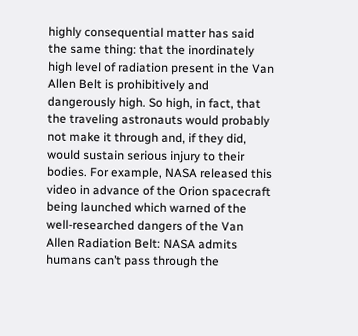highly consequential matter has said the same thing: that the inordinately high level of radiation present in the Van Allen Belt is prohibitively and dangerously high. So high, in fact, that the traveling astronauts would probably not make it through and, if they did, would sustain serious injury to their bodies. For example, NASA released this video in advance of the Orion spacecraft being launched which warned of the well-researched dangers of the Van Allen Radiation Belt: NASA admits humans can’t pass through the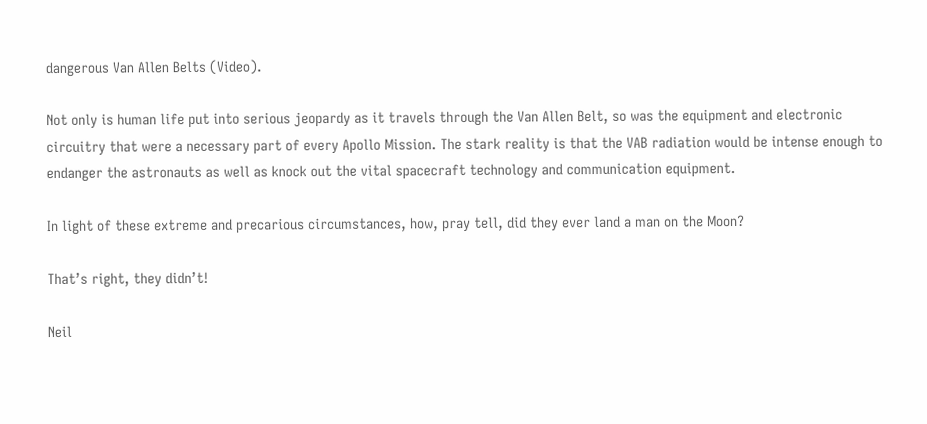dangerous Van Allen Belts (Video).

Not only is human life put into serious jeopardy as it travels through the Van Allen Belt, so was the equipment and electronic circuitry that were a necessary part of every Apollo Mission. The stark reality is that the VAB radiation would be intense enough to endanger the astronauts as well as knock out the vital spacecraft technology and communication equipment.

In light of these extreme and precarious circumstances, how, pray tell, did they ever land a man on the Moon?

That’s right, they didn’t!

Neil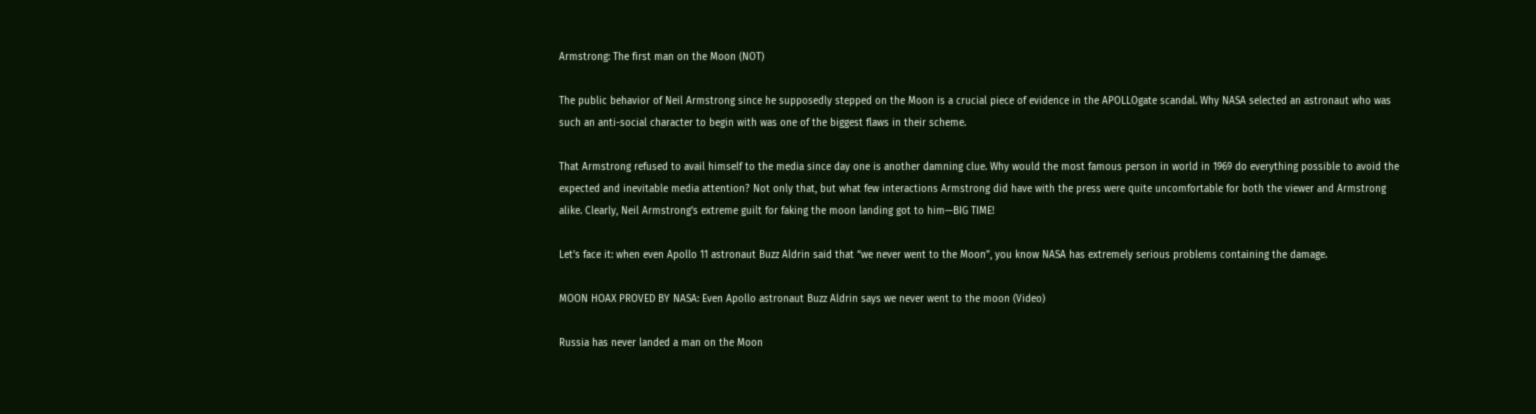Armstrong: The first man on the Moon (NOT)

The public behavior of Neil Armstrong since he supposedly stepped on the Moon is a crucial piece of evidence in the APOLLOgate scandal. Why NASA selected an astronaut who was such an anti-social character to begin with was one of the biggest flaws in their scheme.

That Armstrong refused to avail himself to the media since day one is another damning clue. Why would the most famous person in world in 1969 do everything possible to avoid the expected and inevitable media attention? Not only that, but what few interactions Armstrong did have with the press were quite uncomfortable for both the viewer and Armstrong alike. Clearly, Neil Armstrong’s extreme guilt for faking the moon landing got to him—BIG TIME!

Let’s face it: when even Apollo 11 astronaut Buzz Aldrin said that “we never went to the Moon”, you know NASA has extremely serious problems containing the damage.

MOON HOAX PROVED BY NASA: Even Apollo astronaut Buzz Aldrin says we never went to the moon (Video)

Russia has never landed a man on the Moon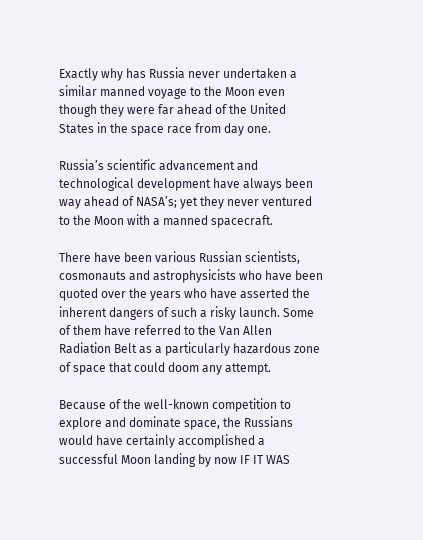Exactly why has Russia never undertaken a similar manned voyage to the Moon even though they were far ahead of the United States in the space race from day one.

Russia’s scientific advancement and technological development have always been way ahead of NASA’s; yet they never ventured to the Moon with a manned spacecraft.

There have been various Russian scientists, cosmonauts and astrophysicists who have been quoted over the years who have asserted the inherent dangers of such a risky launch. Some of them have referred to the Van Allen Radiation Belt as a particularly hazardous zone of space that could doom any attempt.

Because of the well-known competition to explore and dominate space, the Russians would have certainly accomplished a successful Moon landing by now IF IT WAS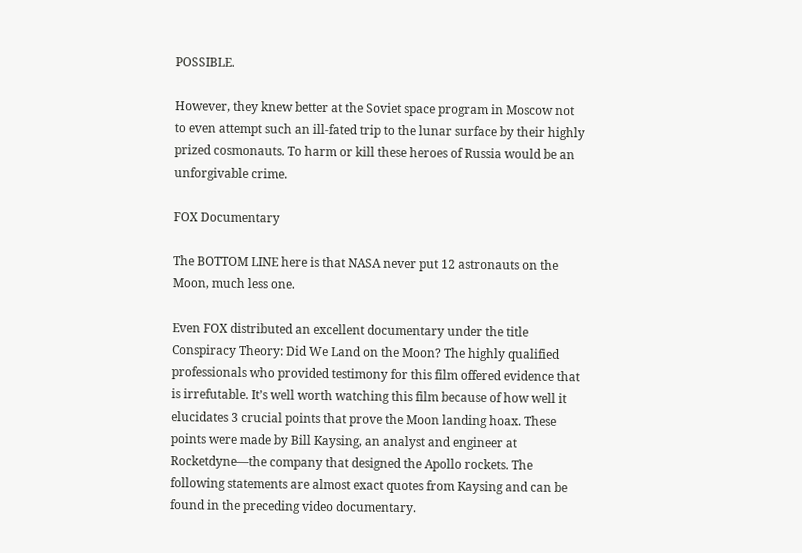POSSIBLE.

However, they knew better at the Soviet space program in Moscow not to even attempt such an ill-fated trip to the lunar surface by their highly prized cosmonauts. To harm or kill these heroes of Russia would be an unforgivable crime.

FOX Documentary

The BOTTOM LINE here is that NASA never put 12 astronauts on the Moon, much less one.

Even FOX distributed an excellent documentary under the title Conspiracy Theory: Did We Land on the Moon? The highly qualified professionals who provided testimony for this film offered evidence that is irrefutable. It’s well worth watching this film because of how well it elucidates 3 crucial points that prove the Moon landing hoax. These points were made by Bill Kaysing, an analyst and engineer at Rocketdyne—the company that designed the Apollo rockets. The following statements are almost exact quotes from Kaysing and can be found in the preceding video documentary.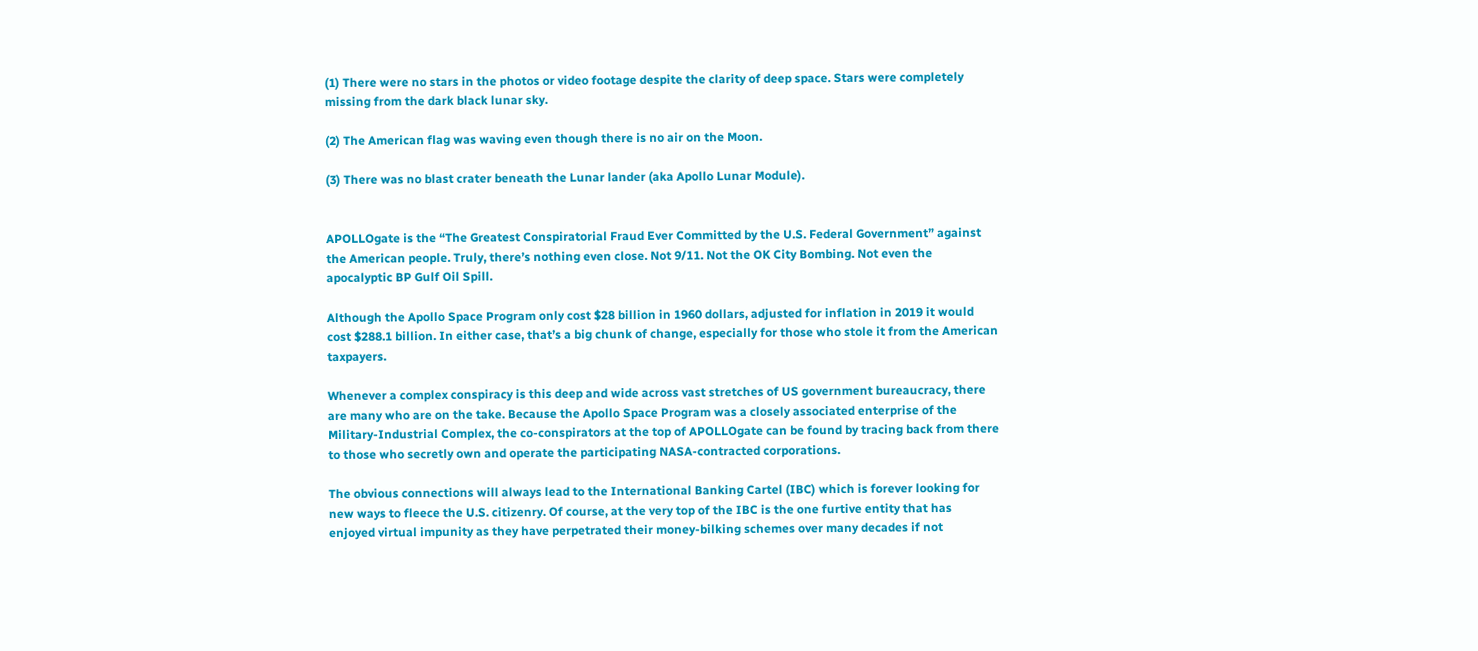(1) There were no stars in the photos or video footage despite the clarity of deep space. Stars were completely missing from the dark black lunar sky.

(2) The American flag was waving even though there is no air on the Moon.

(3) There was no blast crater beneath the Lunar lander (aka Apollo Lunar Module).


APOLLOgate is the “The Greatest Conspiratorial Fraud Ever Committed by the U.S. Federal Government” against the American people. Truly, there’s nothing even close. Not 9/11. Not the OK City Bombing. Not even the apocalyptic BP Gulf Oil Spill.

Although the Apollo Space Program only cost $28 billion in 1960 dollars, adjusted for inflation in 2019 it would cost $288.1 billion. In either case, that’s a big chunk of change, especially for those who stole it from the American taxpayers.

Whenever a complex conspiracy is this deep and wide across vast stretches of US government bureaucracy, there are many who are on the take. Because the Apollo Space Program was a closely associated enterprise of the Military-Industrial Complex, the co-conspirators at the top of APOLLOgate can be found by tracing back from there to those who secretly own and operate the participating NASA-contracted corporations.

The obvious connections will always lead to the International Banking Cartel (IBC) which is forever looking for new ways to fleece the U.S. citizenry. Of course, at the very top of the IBC is the one furtive entity that has enjoyed virtual impunity as they have perpetrated their money-bilking schemes over many decades if not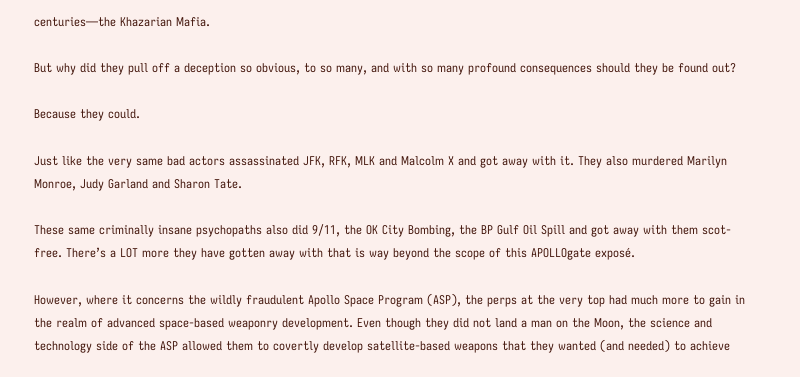centuries—the Khazarian Mafia.

But why did they pull off a deception so obvious, to so many, and with so many profound consequences should they be found out?

Because they could.

Just like the very same bad actors assassinated JFK, RFK, MLK and Malcolm X and got away with it. They also murdered Marilyn Monroe, Judy Garland and Sharon Tate.

These same criminally insane psychopaths also did 9/11, the OK City Bombing, the BP Gulf Oil Spill and got away with them scot-free. There’s a LOT more they have gotten away with that is way beyond the scope of this APOLLOgate exposé.

However, where it concerns the wildly fraudulent Apollo Space Program (ASP), the perps at the very top had much more to gain in the realm of advanced space-based weaponry development. Even though they did not land a man on the Moon, the science and technology side of the ASP allowed them to covertly develop satellite-based weapons that they wanted (and needed) to achieve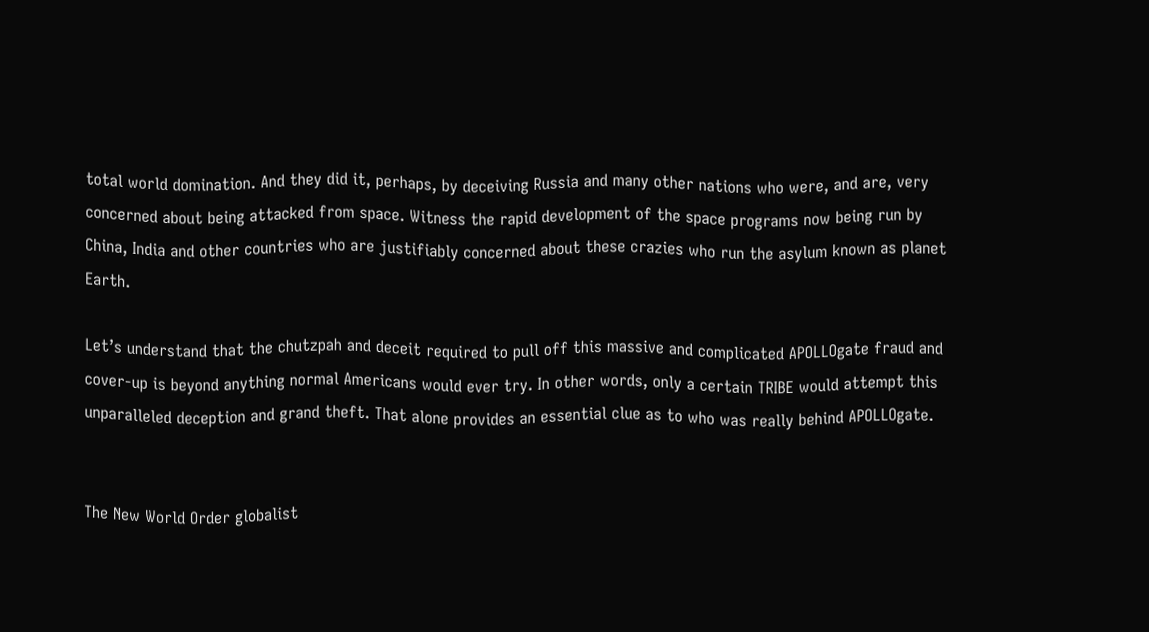total world domination. And they did it, perhaps, by deceiving Russia and many other nations who were, and are, very concerned about being attacked from space. Witness the rapid development of the space programs now being run by China, India and other countries who are justifiably concerned about these crazies who run the asylum known as planet Earth.

Let’s understand that the chutzpah and deceit required to pull off this massive and complicated APOLLOgate fraud and cover-up is beyond anything normal Americans would ever try. In other words, only a certain TRIBE would attempt this unparalleled deception and grand theft. That alone provides an essential clue as to who was really behind APOLLOgate.


The New World Order globalist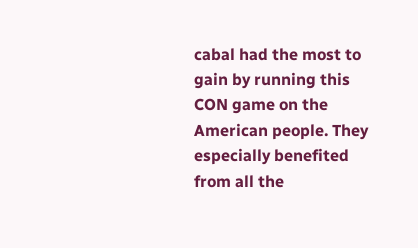cabal had the most to gain by running this CON game on the American people. They especially benefited from all the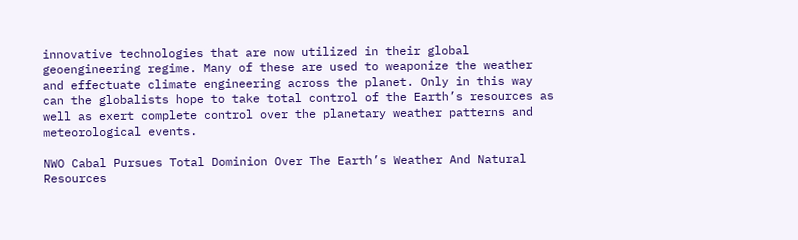innovative technologies that are now utilized in their global geoengineering regime. Many of these are used to weaponize the weather and effectuate climate engineering across the planet. Only in this way can the globalists hope to take total control of the Earth’s resources as well as exert complete control over the planetary weather patterns and meteorological events.

NWO Cabal Pursues Total Dominion Over The Earth’s Weather And Natural Resources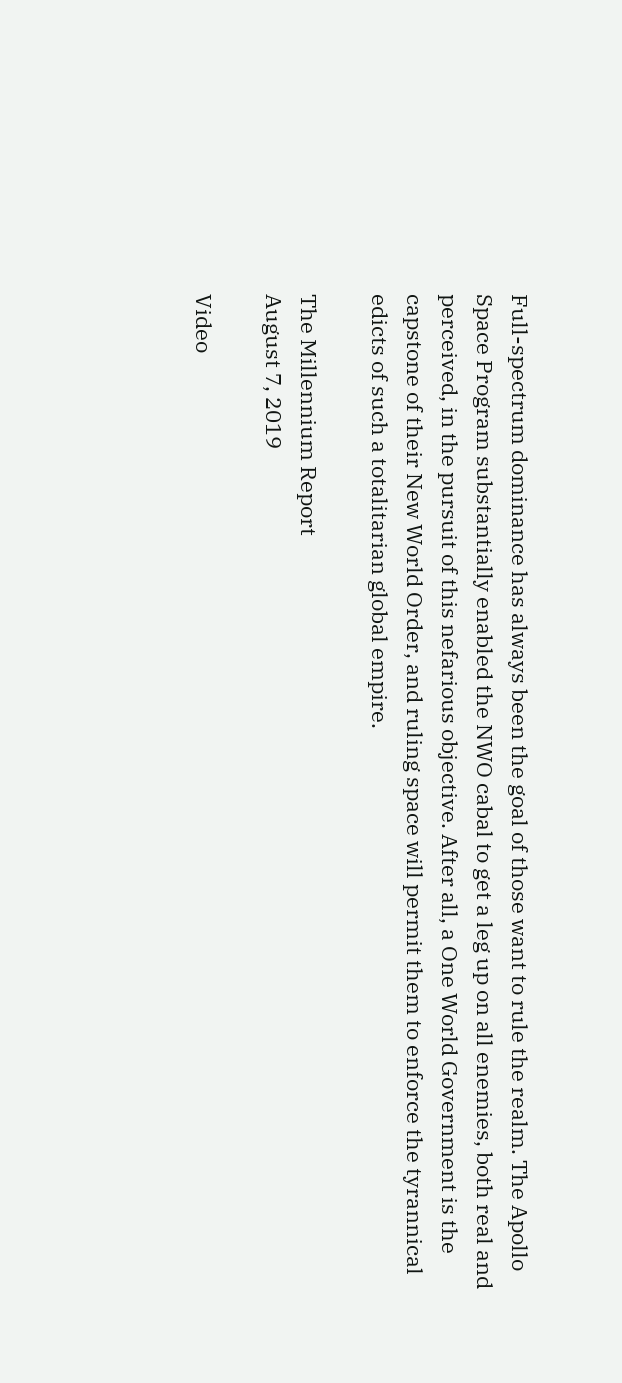Full-spectrum dominance has always been the goal of those want to rule the realm. The Apollo Space Program substantially enabled the NWO cabal to get a leg up on all enemies, both real and perceived, in the pursuit of this nefarious objective. After all, a One World Government is the capstone of their New World Order, and ruling space will permit them to enforce the tyrannical edicts of such a totalitarian global empire.

The Millennium Report
August 7, 2019

Video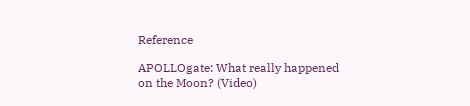Reference

APOLLOgate: What really happened on the Moon? (Video)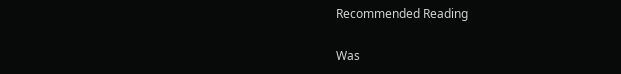Recommended Reading

Was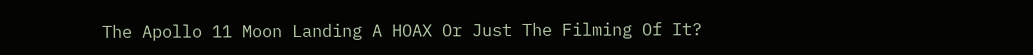The Apollo 11 Moon Landing A HOAX Or Just The Filming Of It?